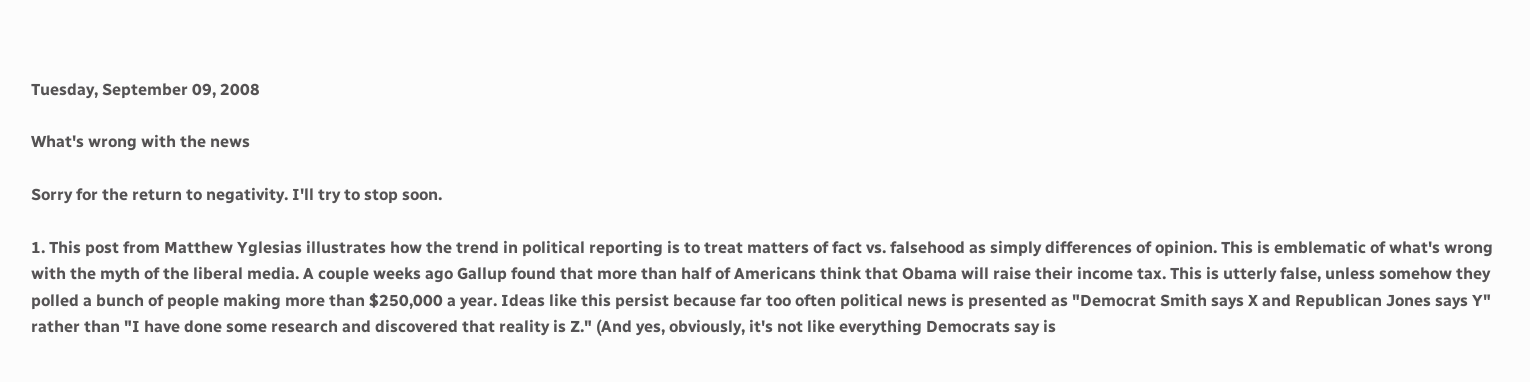Tuesday, September 09, 2008

What's wrong with the news

Sorry for the return to negativity. I'll try to stop soon.

1. This post from Matthew Yglesias illustrates how the trend in political reporting is to treat matters of fact vs. falsehood as simply differences of opinion. This is emblematic of what's wrong with the myth of the liberal media. A couple weeks ago Gallup found that more than half of Americans think that Obama will raise their income tax. This is utterly false, unless somehow they polled a bunch of people making more than $250,000 a year. Ideas like this persist because far too often political news is presented as "Democrat Smith says X and Republican Jones says Y" rather than "I have done some research and discovered that reality is Z." (And yes, obviously, it's not like everything Democrats say is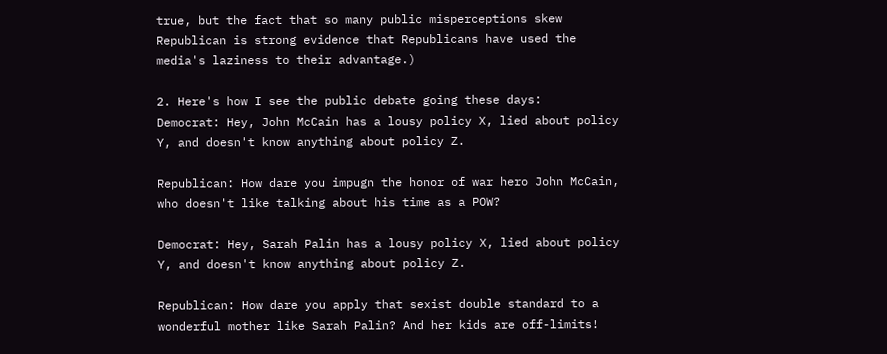true, but the fact that so many public misperceptions skew Republican is strong evidence that Republicans have used the media's laziness to their advantage.)

2. Here's how I see the public debate going these days:
Democrat: Hey, John McCain has a lousy policy X, lied about policy Y, and doesn't know anything about policy Z.

Republican: How dare you impugn the honor of war hero John McCain, who doesn't like talking about his time as a POW?

Democrat: Hey, Sarah Palin has a lousy policy X, lied about policy Y, and doesn't know anything about policy Z.

Republican: How dare you apply that sexist double standard to a wonderful mother like Sarah Palin? And her kids are off-limits!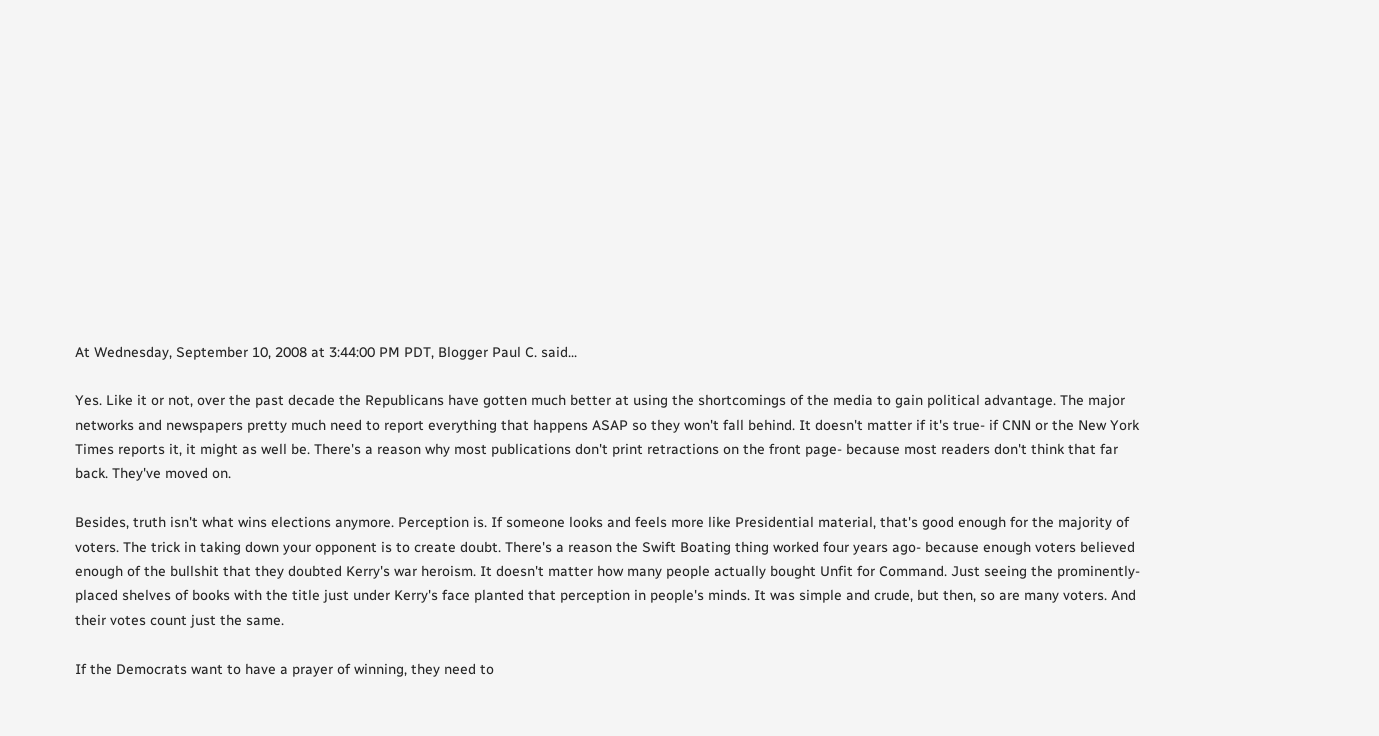At Wednesday, September 10, 2008 at 3:44:00 PM PDT, Blogger Paul C. said...

Yes. Like it or not, over the past decade the Republicans have gotten much better at using the shortcomings of the media to gain political advantage. The major networks and newspapers pretty much need to report everything that happens ASAP so they won't fall behind. It doesn't matter if it's true- if CNN or the New York Times reports it, it might as well be. There's a reason why most publications don't print retractions on the front page- because most readers don't think that far back. They've moved on.

Besides, truth isn't what wins elections anymore. Perception is. If someone looks and feels more like Presidential material, that's good enough for the majority of voters. The trick in taking down your opponent is to create doubt. There's a reason the Swift Boating thing worked four years ago- because enough voters believed enough of the bullshit that they doubted Kerry's war heroism. It doesn't matter how many people actually bought Unfit for Command. Just seeing the prominently-placed shelves of books with the title just under Kerry's face planted that perception in people's minds. It was simple and crude, but then, so are many voters. And their votes count just the same.

If the Democrats want to have a prayer of winning, they need to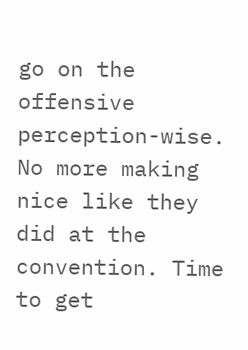go on the offensive perception-wise. No more making nice like they did at the convention. Time to get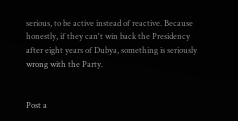serious, to be active instead of reactive. Because honestly, if they can't win back the Presidency after eight years of Dubya, something is seriously wrong with the Party.


Post a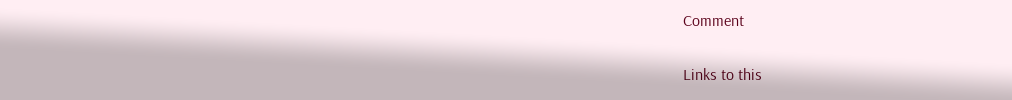Comment

Links to this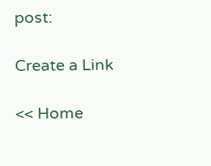post:

Create a Link

<< Home